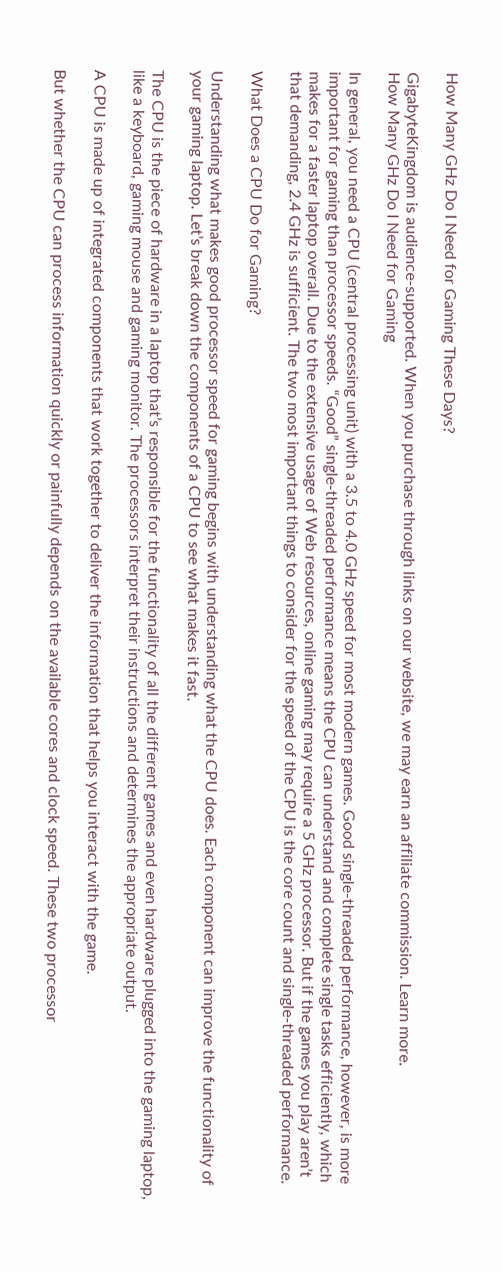How Many GHz Do I Need for Gaming These Days?

GigabyteKingdom is audience-supported. When you purchase through links on our website, we may earn an affiliate commission. Learn more.
How Many GHz Do I Need for Gaming

In general, you need a CPU (central processing unit) with a 3.5 to 4.0 GHz speed for most modern games. Good single-threaded performance, however, is more important for gaming than processor speeds. “Good” single-threaded performance means the CPU can understand and complete single tasks efficiently, which makes for a faster laptop overall. Due to the extensive usage of Web resources, online gaming may require a 5 GHz processor. But if the games you play aren’t that demanding, 2.4 GHz is sufficient. The two most important things to consider for the speed of the CPU is the core count and single-threaded performance.

What Does a CPU Do for Gaming?

Understanding what makes good processor speed for gaming begins with understanding what the CPU does. Each component can improve the functionality of your gaming laptop. Let’s break down the components of a CPU to see what makes it fast.

The CPU is the piece of hardware in a laptop that’s responsible for the functionality of all the different games and even hardware plugged into the gaming laptop, like a keyboard, gaming mouse and gaming monitor. The processors interpret their instructions and determines the appropriate output.

A CPU is made up of integrated components that work together to deliver the information that helps you interact with the game.

But whether the CPU can process information quickly or painfully depends on the available cores and clock speed. These two processor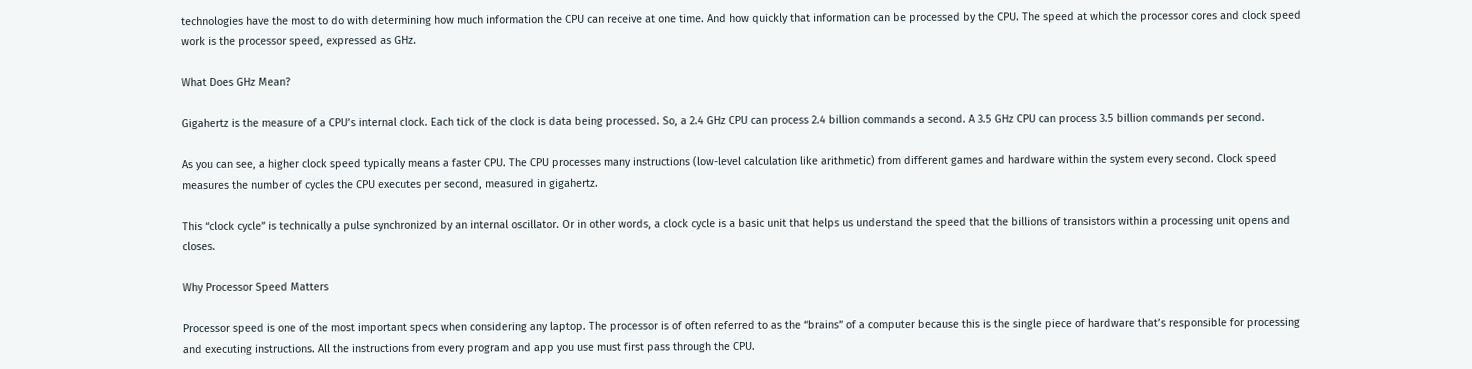technologies have the most to do with determining how much information the CPU can receive at one time. And how quickly that information can be processed by the CPU. The speed at which the processor cores and clock speed work is the processor speed, expressed as GHz.

What Does GHz Mean?

Gigahertz is the measure of a CPU’s internal clock. Each tick of the clock is data being processed. So, a 2.4 GHz CPU can process 2.4 billion commands a second. A 3.5 GHz CPU can process 3.5 billion commands per second.

As you can see, a higher clock speed typically means a faster CPU. The CPU processes many instructions (low-level calculation like arithmetic) from different games and hardware within the system every second. Clock speed measures the number of cycles the CPU executes per second, measured in gigahertz.

This “clock cycle” is technically a pulse synchronized by an internal oscillator. Or in other words, a clock cycle is a basic unit that helps us understand the speed that the billions of transistors within a processing unit opens and closes.

Why Processor Speed Matters

Processor speed is one of the most important specs when considering any laptop. The processor is of often referred to as the “brains” of a computer because this is the single piece of hardware that’s responsible for processing and executing instructions. All the instructions from every program and app you use must first pass through the CPU.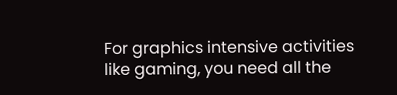For graphics intensive activities like gaming, you need all the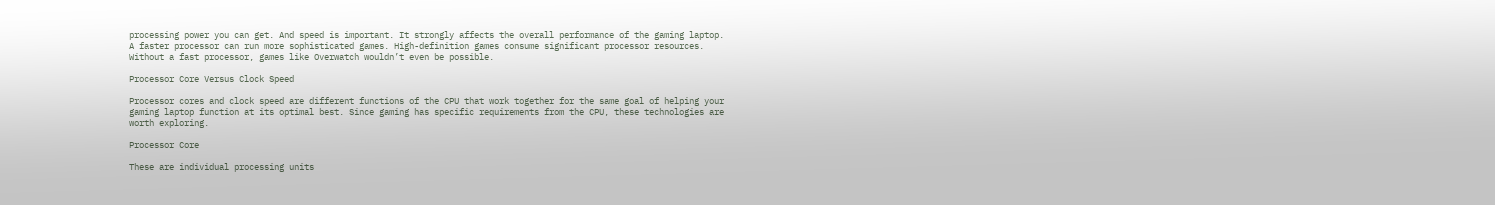processing power you can get. And speed is important. It strongly affects the overall performance of the gaming laptop. A faster processor can run more sophisticated games. High-definition games consume significant processor resources. Without a fast processor, games like Overwatch wouldn’t even be possible.

Processor Core Versus Clock Speed

Processor cores and clock speed are different functions of the CPU that work together for the same goal of helping your gaming laptop function at its optimal best. Since gaming has specific requirements from the CPU, these technologies are worth exploring.

Processor Core

These are individual processing units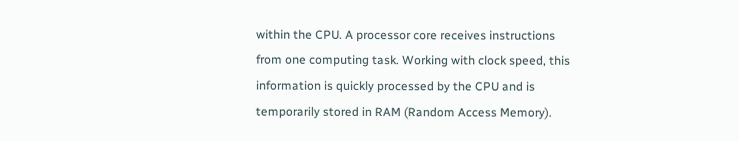within the CPU. A processor core receives instructions from one computing task. Working with clock speed, this information is quickly processed by the CPU and is temporarily stored in RAM (Random Access Memory).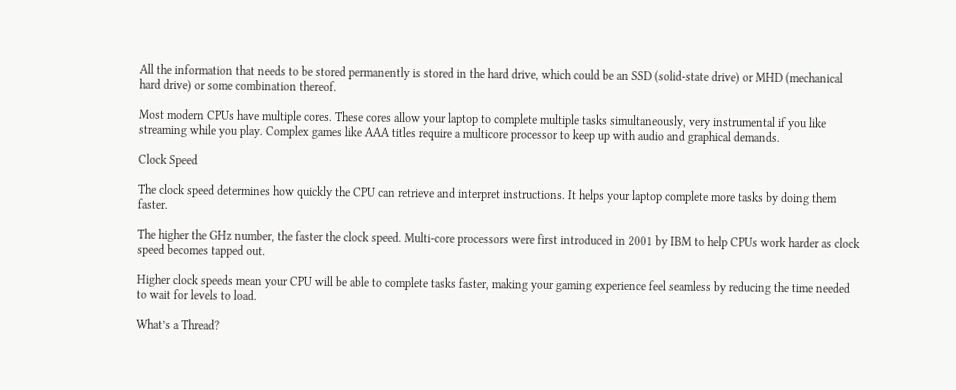All the information that needs to be stored permanently is stored in the hard drive, which could be an SSD (solid-state drive) or MHD (mechanical hard drive) or some combination thereof.

Most modern CPUs have multiple cores. These cores allow your laptop to complete multiple tasks simultaneously, very instrumental if you like streaming while you play. Complex games like AAA titles require a multicore processor to keep up with audio and graphical demands.

Clock Speed

The clock speed determines how quickly the CPU can retrieve and interpret instructions. It helps your laptop complete more tasks by doing them faster.

The higher the GHz number, the faster the clock speed. Multi-core processors were first introduced in 2001 by IBM to help CPUs work harder as clock speed becomes tapped out.

Higher clock speeds mean your CPU will be able to complete tasks faster, making your gaming experience feel seamless by reducing the time needed to wait for levels to load.

What’s a Thread?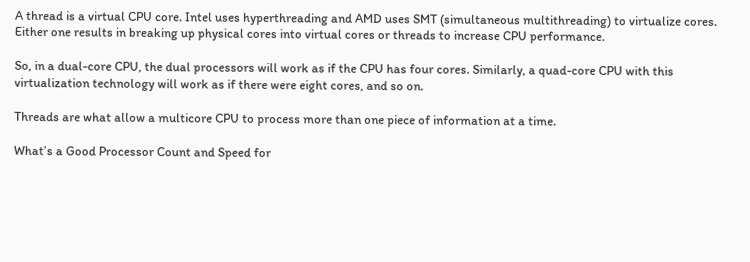A thread is a virtual CPU core. Intel uses hyperthreading and AMD uses SMT (simultaneous multithreading) to virtualize cores. Either one results in breaking up physical cores into virtual cores or threads to increase CPU performance.

So, in a dual-core CPU, the dual processors will work as if the CPU has four cores. Similarly, a quad-core CPU with this virtualization technology will work as if there were eight cores, and so on.

Threads are what allow a multicore CPU to process more than one piece of information at a time.

What’s a Good Processor Count and Speed for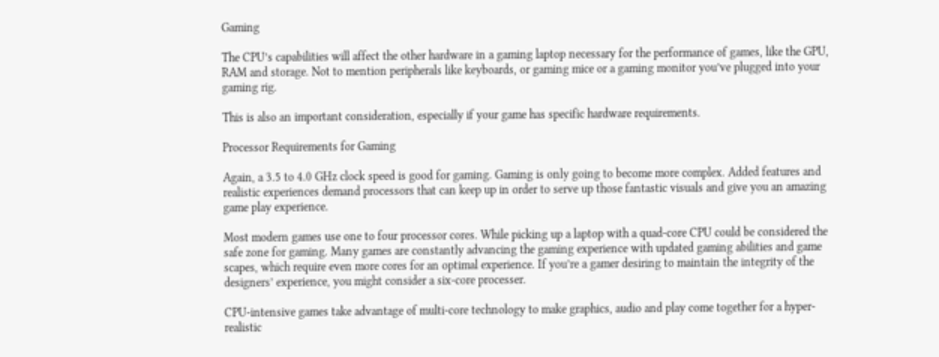Gaming

The CPU’s capabilities will affect the other hardware in a gaming laptop necessary for the performance of games, like the GPU, RAM and storage. Not to mention peripherals like keyboards, or gaming mice or a gaming monitor you’ve plugged into your gaming rig.

This is also an important consideration, especially if your game has specific hardware requirements.

Processor Requirements for Gaming

Again, a 3.5 to 4.0 GHz clock speed is good for gaming. Gaming is only going to become more complex. Added features and realistic experiences demand processors that can keep up in order to serve up those fantastic visuals and give you an amazing game play experience.

Most modern games use one to four processor cores. While picking up a laptop with a quad-core CPU could be considered the safe zone for gaming. Many games are constantly advancing the gaming experience with updated gaming abilities and game scapes, which require even more cores for an optimal experience. If you’re a gamer desiring to maintain the integrity of the designers’ experience, you might consider a six-core processer.

CPU-intensive games take advantage of multi-core technology to make graphics, audio and play come together for a hyper-realistic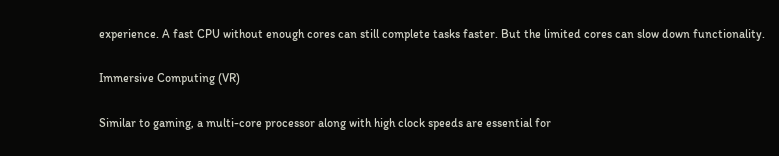experience. A fast CPU without enough cores can still complete tasks faster. But the limited cores can slow down functionality.

Immersive Computing (VR)

Similar to gaming, a multi-core processor along with high clock speeds are essential for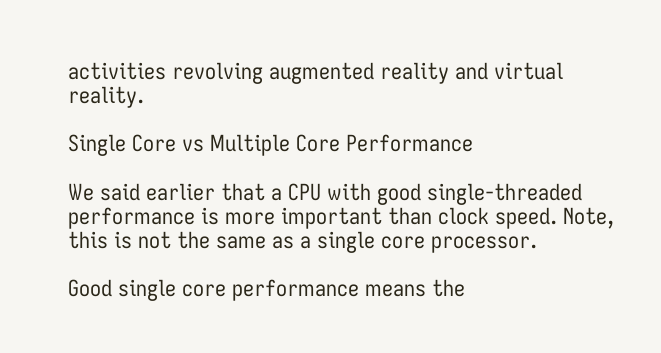activities revolving augmented reality and virtual reality.

Single Core vs Multiple Core Performance

We said earlier that a CPU with good single-threaded performance is more important than clock speed. Note, this is not the same as a single core processor.

Good single core performance means the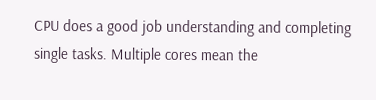CPU does a good job understanding and completing single tasks. Multiple cores mean the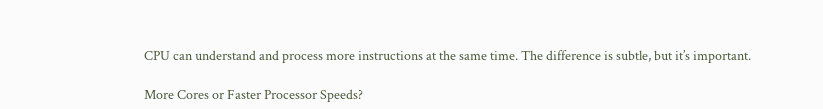CPU can understand and process more instructions at the same time. The difference is subtle, but it’s important.

More Cores or Faster Processor Speeds?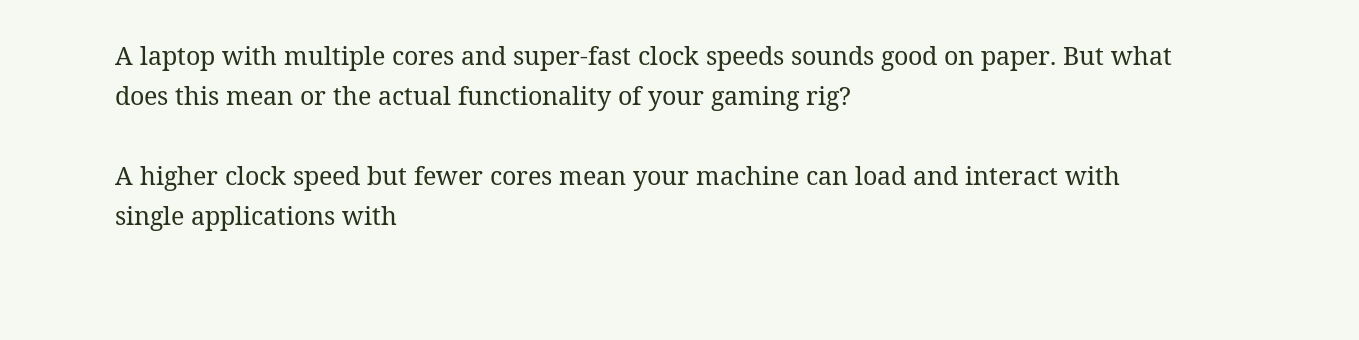A laptop with multiple cores and super-fast clock speeds sounds good on paper. But what does this mean or the actual functionality of your gaming rig?

A higher clock speed but fewer cores mean your machine can load and interact with single applications with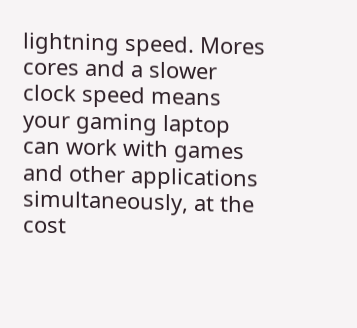lightning speed. Mores cores and a slower clock speed means your gaming laptop can work with games and other applications simultaneously, at the cost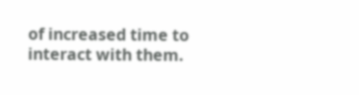of increased time to interact with them.